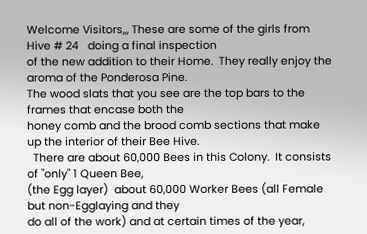Welcome Visitors,,, These are some of the girls from Hive # 24   doing a final inspection
of the new addition to their Home.  They really enjoy the aroma of the Ponderosa Pine.
The wood slats that you see are the top bars to the frames that encase both the
honey comb and the brood comb sections that make up the interior of their Bee Hive.
  There are about 60,000 Bees in this Colony.  It consists of "only" 1 Queen Bee,
(the Egg layer)  about 60,000 Worker Bees (all Female but non-Egglaying and they
do all of the work) and at certain times of the year,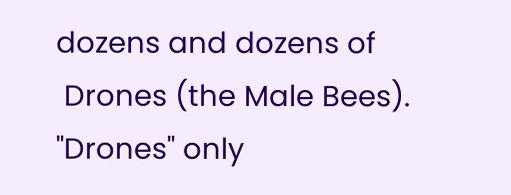dozens and dozens of
 Drones (the Male Bees).   "Drones" only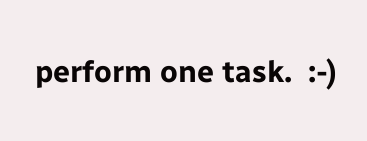perform one task.  :-)